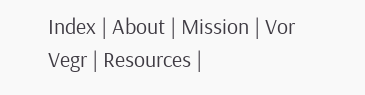Index | About | Mission | Vor Vegr | Resources |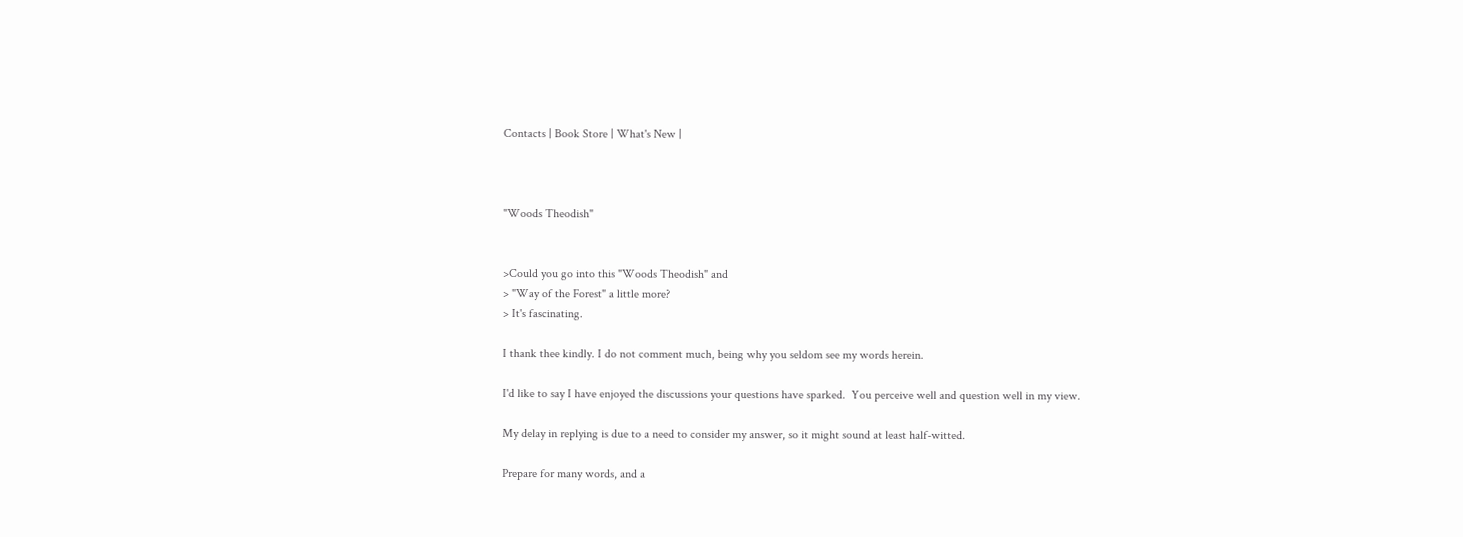Contacts | Book Store | What's New |



"Woods Theodish"


>Could you go into this "Woods Theodish" and
> "Way of the Forest" a little more?
> It's fascinating.

I thank thee kindly. I do not comment much, being why you seldom see my words herein.

I'd like to say I have enjoyed the discussions your questions have sparked.  You perceive well and question well in my view.

My delay in replying is due to a need to consider my answer, so it might sound at least half-witted.

Prepare for many words, and a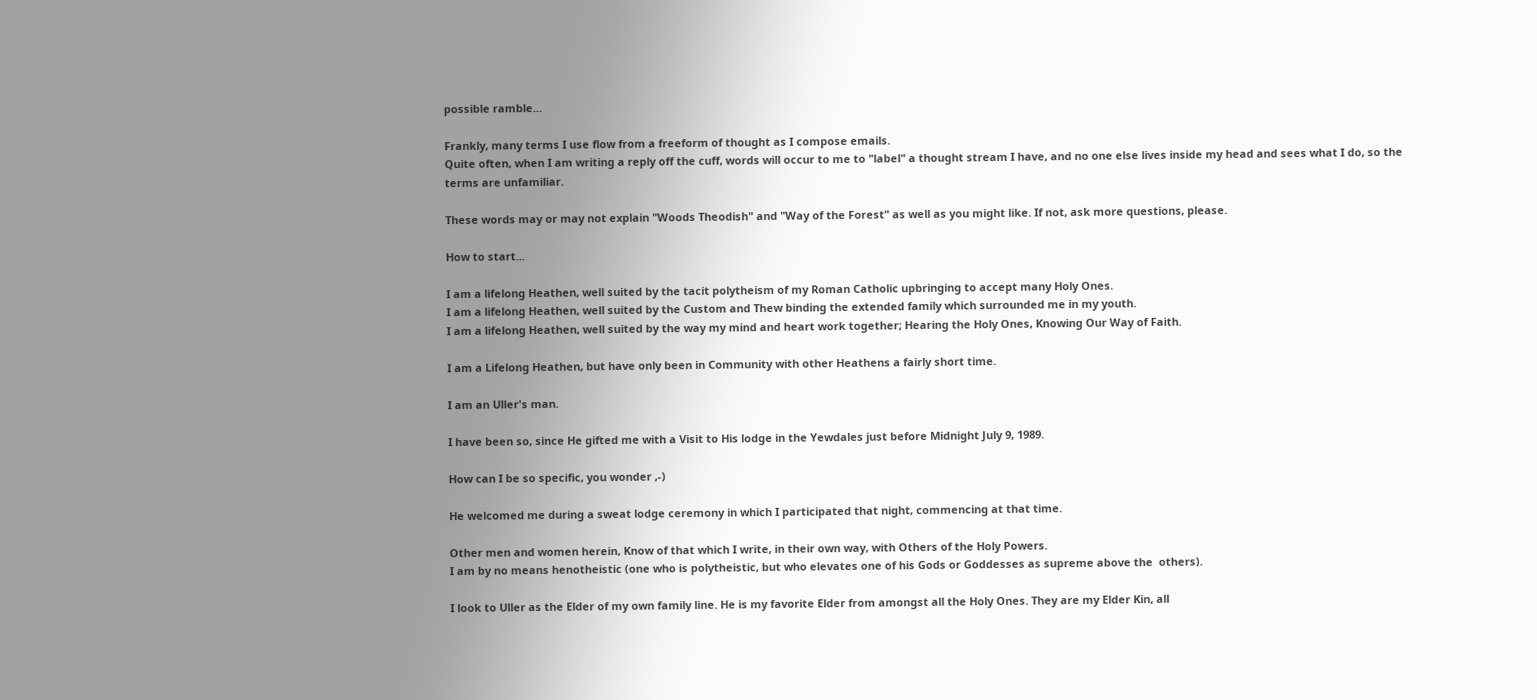possible ramble...

Frankly, many terms I use flow from a freeform of thought as I compose emails.
Quite often, when I am writing a reply off the cuff, words will occur to me to "label" a thought stream I have, and no one else lives inside my head and sees what I do, so the terms are unfamiliar.

These words may or may not explain "Woods Theodish" and "Way of the Forest" as well as you might like. If not, ask more questions, please.

How to start...

I am a lifelong Heathen, well suited by the tacit polytheism of my Roman Catholic upbringing to accept many Holy Ones.
I am a lifelong Heathen, well suited by the Custom and Thew binding the extended family which surrounded me in my youth.
I am a lifelong Heathen, well suited by the way my mind and heart work together; Hearing the Holy Ones, Knowing Our Way of Faith.

I am a Lifelong Heathen, but have only been in Community with other Heathens a fairly short time.

I am an Uller's man.

I have been so, since He gifted me with a Visit to His lodge in the Yewdales just before Midnight July 9, 1989.

How can I be so specific, you wonder ,-)

He welcomed me during a sweat lodge ceremony in which I participated that night, commencing at that time.

Other men and women herein, Know of that which I write, in their own way, with Others of the Holy Powers.
I am by no means henotheistic (one who is polytheistic, but who elevates one of his Gods or Goddesses as supreme above the  others).

I look to Uller as the Elder of my own family line. He is my favorite Elder from amongst all the Holy Ones. They are my Elder Kin, all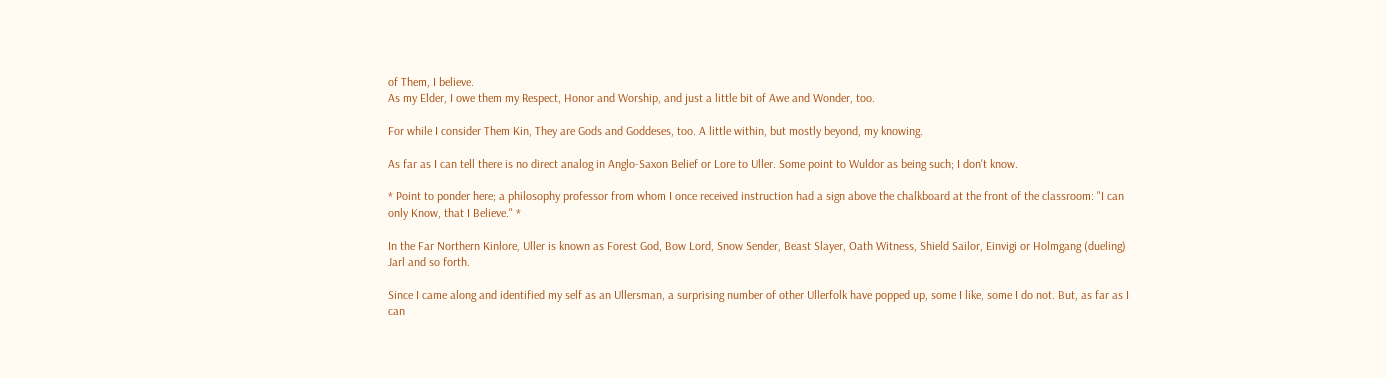of Them, I believe.
As my Elder, I owe them my Respect, Honor and Worship, and just a little bit of Awe and Wonder, too.

For while I consider Them Kin, They are Gods and Goddeses, too. A little within, but mostly beyond, my knowing.

As far as I can tell there is no direct analog in Anglo-Saxon Belief or Lore to Uller. Some point to Wuldor as being such; I don't know.

* Point to ponder here; a philosophy professor from whom I once received instruction had a sign above the chalkboard at the front of the classroom: "I can only Know, that I Believe." *

In the Far Northern Kinlore, Uller is known as Forest God, Bow Lord, Snow Sender, Beast Slayer, Oath Witness, Shield Sailor, Einvigi or Holmgang (dueling) Jarl and so forth.

Since I came along and identified my self as an Ullersman, a surprising number of other Ullerfolk have popped up, some I like, some I do not. But, as far as I can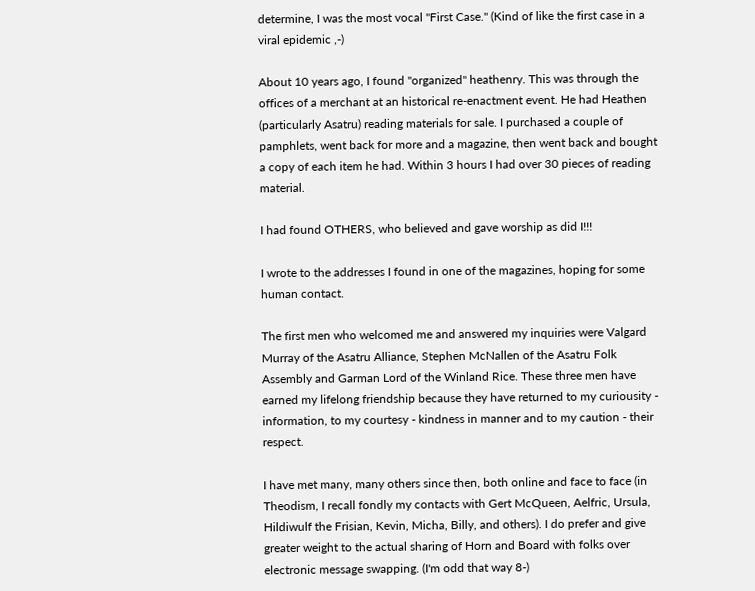determine, I was the most vocal "First Case." (Kind of like the first case in a viral epidemic ,-)

About 10 years ago, I found "organized" heathenry. This was through the offices of a merchant at an historical re-enactment event. He had Heathen (particularly Asatru) reading materials for sale. I purchased a couple of pamphlets, went back for more and a magazine, then went back and bought a copy of each item he had. Within 3 hours I had over 30 pieces of reading material.

I had found OTHERS, who believed and gave worship as did I!!!

I wrote to the addresses I found in one of the magazines, hoping for some human contact.

The first men who welcomed me and answered my inquiries were Valgard Murray of the Asatru Alliance, Stephen McNallen of the Asatru Folk Assembly and Garman Lord of the Winland Rice. These three men have earned my lifelong friendship because they have returned to my curiousity - information, to my courtesy - kindness in manner and to my caution - their respect.

I have met many, many others since then, both online and face to face (in Theodism, I recall fondly my contacts with Gert McQueen, Aelfric, Ursula, Hildiwulf the Frisian, Kevin, Micha, Billy, and others). I do prefer and give greater weight to the actual sharing of Horn and Board with folks over electronic message swapping. (I'm odd that way 8-)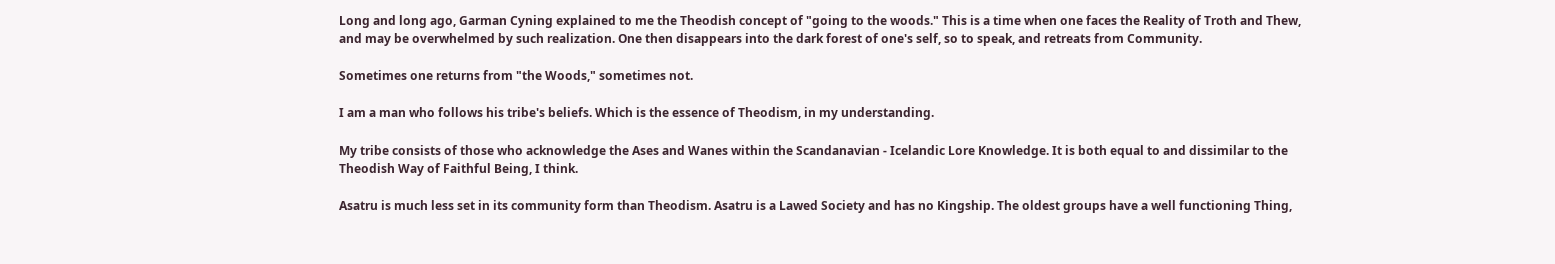Long and long ago, Garman Cyning explained to me the Theodish concept of "going to the woods." This is a time when one faces the Reality of Troth and Thew, and may be overwhelmed by such realization. One then disappears into the dark forest of one's self, so to speak, and retreats from Community.

Sometimes one returns from "the Woods," sometimes not.

I am a man who follows his tribe's beliefs. Which is the essence of Theodism, in my understanding.

My tribe consists of those who acknowledge the Ases and Wanes within the Scandanavian - Icelandic Lore Knowledge. It is both equal to and dissimilar to the Theodish Way of Faithful Being, I think.

Asatru is much less set in its community form than Theodism. Asatru is a Lawed Society and has no Kingship. The oldest groups have a well functioning Thing,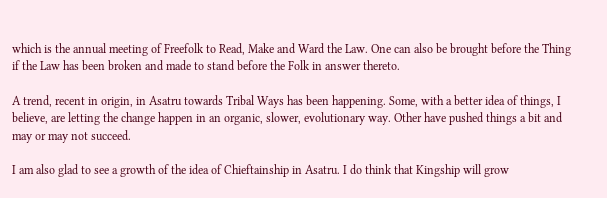which is the annual meeting of Freefolk to Read, Make and Ward the Law. One can also be brought before the Thing if the Law has been broken and made to stand before the Folk in answer thereto.

A trend, recent in origin, in Asatru towards Tribal Ways has been happening. Some, with a better idea of things, I believe, are letting the change happen in an organic, slower, evolutionary way. Other have pushed things a bit and may or may not succeed.

I am also glad to see a growth of the idea of Chieftainship in Asatru. I do think that Kingship will grow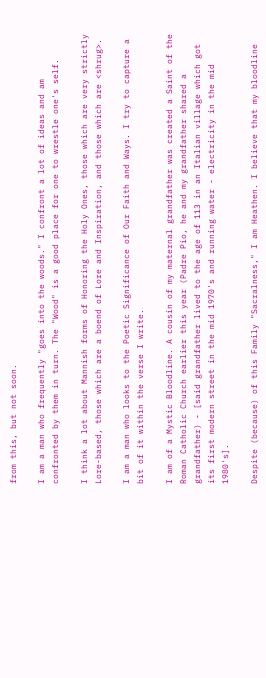from this, but not soon.

I am a man who frequently "goes into the woods." I confront a lot of ideas and am confronted by them in turn. The "Wood" is a good place for one to wrestle one's self.

I think a lot about Mannish forms of Honoring the Holy Ones, those which are very strictly Lore-based, those which are a boend of Lore and Inspiration, and those which are <shrug>.

I am a man who looks to the Poetic Significance of Our Faith and Ways. I try to capture a bit of it within the verse I write.

I am of a Mystic Bloodline. A cousin of my maternal grandfather was created a Saint of the Roman Catholic Church earlier this year (Padre Pio, he and my grandfather shared a grandfather) - [said grandfather lived to the age of 113 in an Italian village which got its first modern street in the mid 1970's and running water - electricity in the mid 1980's].

Despite (because) of this Family "Sacralness," I am Heathen. I believe that my bloodline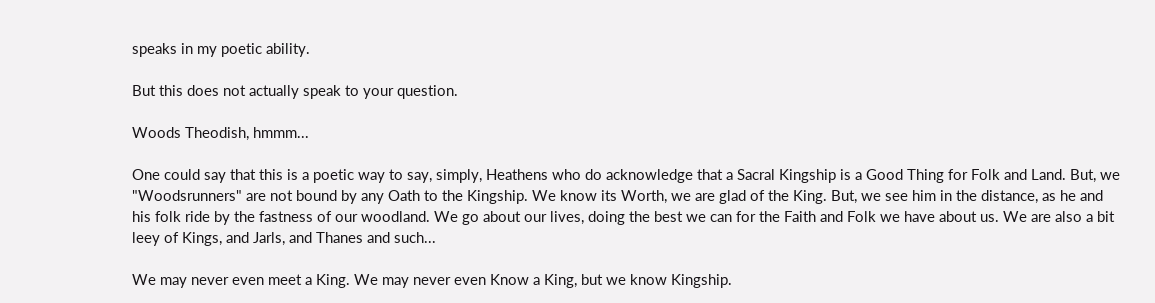speaks in my poetic ability.

But this does not actually speak to your question.

Woods Theodish, hmmm...

One could say that this is a poetic way to say, simply, Heathens who do acknowledge that a Sacral Kingship is a Good Thing for Folk and Land. But, we "Woodsrunners" are not bound by any Oath to the Kingship. We know its Worth, we are glad of the King. But, we see him in the distance, as he and his folk ride by the fastness of our woodland. We go about our lives, doing the best we can for the Faith and Folk we have about us. We are also a bit leey of Kings, and Jarls, and Thanes and such...

We may never even meet a King. We may never even Know a King, but we know Kingship.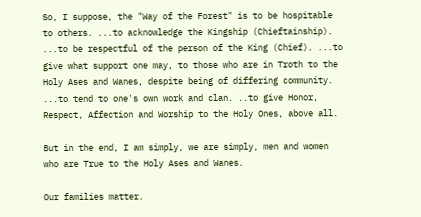So, I suppose, the "Way of the Forest" is to be hospitable to others. ...to acknowledge the Kingship (Chieftainship). ...to be respectful of the person of the King (Chief). ...to give what support one may, to those who are in Troth to the Holy Ases and Wanes, despite being of differing community. ...to tend to one's own work and clan. ..to give Honor, Respect, Affection and Worship to the Holy Ones, above all.

But in the end, I am simply, we are simply, men and women who are True to the Holy Ases and Wanes.

Our families matter.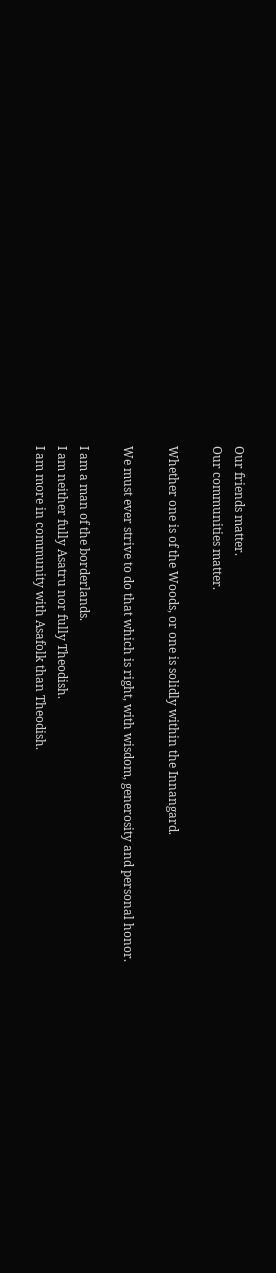Our friends matter.
Our communities matter.

Whether one is of the Woods, or one is solidly within the Innangard.

We must ever strive to do that which is right, with wisdom, generosity and personal honor.

I am a man of the borderlands.
I am neither fully Asatru nor fully Theodish.
I am more in community with Asafolk than Theodish.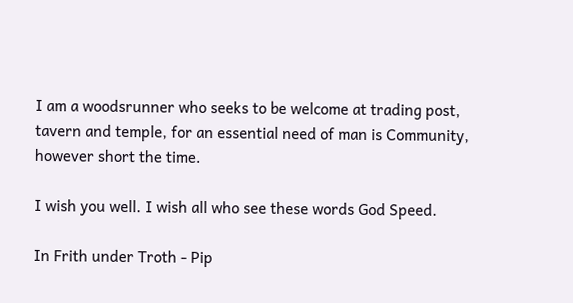I am a woodsrunner who seeks to be welcome at trading post, tavern and temple, for an essential need of man is Community, however short the time.

I wish you well. I wish all who see these words God Speed.

In Frith under Troth - Pip